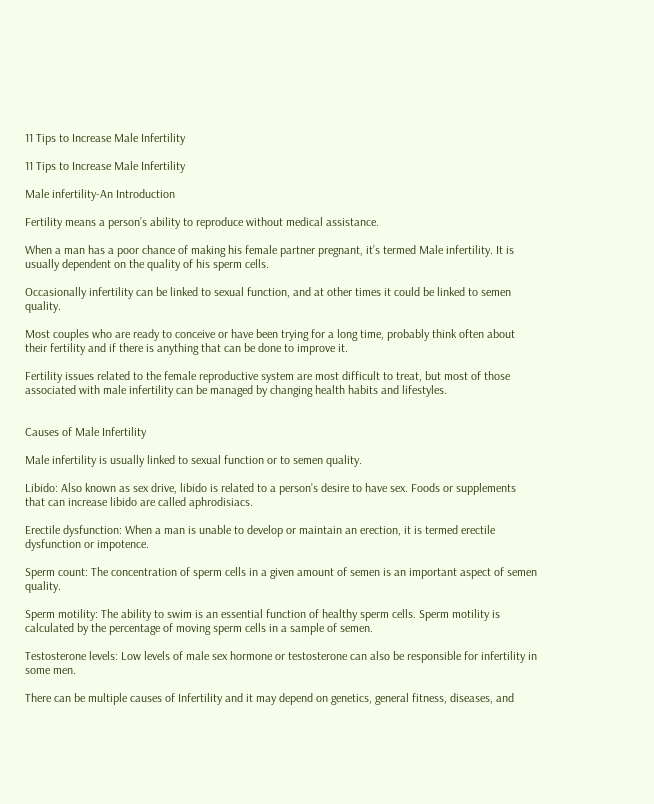11 Tips to Increase Male Infertility

11 Tips to Increase Male Infertility

Male infertility-An Introduction

Fertility means a person’s ability to reproduce without medical assistance.

When a man has a poor chance of making his female partner pregnant, it’s termed Male infertility. It is usually dependent on the quality of his sperm cells.

Occasionally infertility can be linked to sexual function, and at other times it could be linked to semen quality.

Most couples who are ready to conceive or have been trying for a long time, probably think often about their fertility and if there is anything that can be done to improve it.

Fertility issues related to the female reproductive system are most difficult to treat, but most of those associated with male infertility can be managed by changing health habits and lifestyles.


Causes of Male Infertility

Male infertility is usually linked to sexual function or to semen quality.

Libido: Also known as sex drive, libido is related to a person’s desire to have sex. Foods or supplements that can increase libido are called aphrodisiacs.

Erectile dysfunction: When a man is unable to develop or maintain an erection, it is termed erectile dysfunction or impotence.

Sperm count: The concentration of sperm cells in a given amount of semen is an important aspect of semen quality.

Sperm motility: The ability to swim is an essential function of healthy sperm cells. Sperm motility is calculated by the percentage of moving sperm cells in a sample of semen.

Testosterone levels: Low levels of male sex hormone or testosterone can also be responsible for infertility in some men.

There can be multiple causes of Infertility and it may depend on genetics, general fitness, diseases, and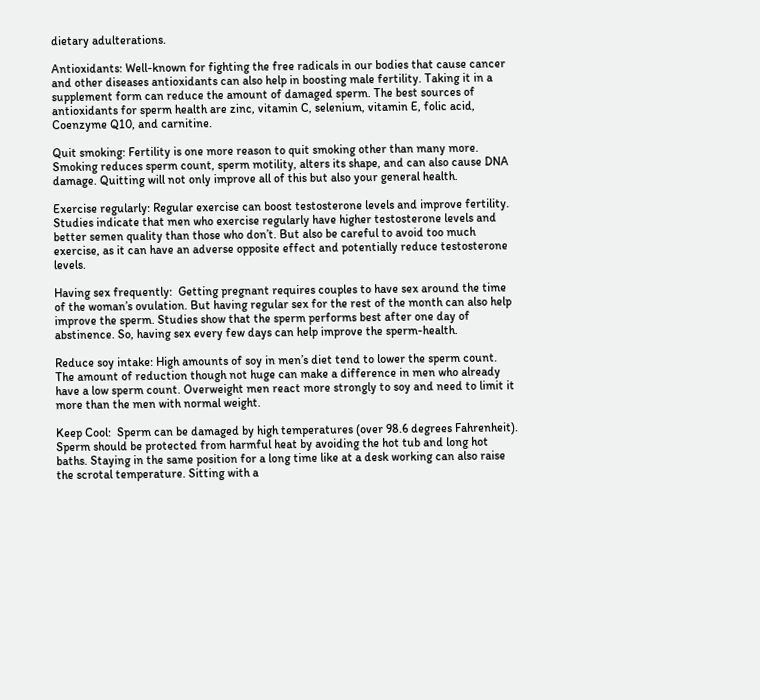dietary adulterations.

Antioxidants: Well-known for fighting the free radicals in our bodies that cause cancer and other diseases antioxidants can also help in boosting male fertility. Taking it in a supplement form can reduce the amount of damaged sperm. The best sources of antioxidants for sperm health are zinc, vitamin C, selenium, vitamin E, folic acid, Coenzyme Q10, and carnitine.

Quit smoking: Fertility is one more reason to quit smoking other than many more. Smoking reduces sperm count, sperm motility, alters its shape, and can also cause DNA damage. Quitting will not only improve all of this but also your general health.

Exercise regularly: Regular exercise can boost testosterone levels and improve fertility. Studies indicate that men who exercise regularly have higher testosterone levels and better semen quality than those who don’t. But also be careful to avoid too much exercise, as it can have an adverse opposite effect and potentially reduce testosterone levels.

Having sex frequently:  Getting pregnant requires couples to have sex around the time of the woman’s ovulation. But having regular sex for the rest of the month can also help improve the sperm. Studies show that the sperm performs best after one day of abstinence. So, having sex every few days can help improve the sperm-health.

Reduce soy intake: High amounts of soy in men’s diet tend to lower the sperm count. The amount of reduction though not huge can make a difference in men who already have a low sperm count. Overweight men react more strongly to soy and need to limit it more than the men with normal weight.

Keep Cool:  Sperm can be damaged by high temperatures (over 98.6 degrees Fahrenheit).  Sperm should be protected from harmful heat by avoiding the hot tub and long hot baths. Staying in the same position for a long time like at a desk working can also raise the scrotal temperature. Sitting with a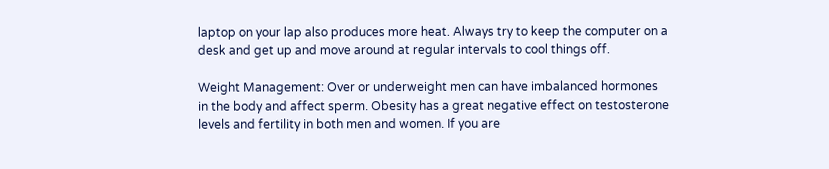laptop on your lap also produces more heat. Always try to keep the computer on a desk and get up and move around at regular intervals to cool things off.

Weight Management: Over or underweight men can have imbalanced hormones in the body and affect sperm. Obesity has a great negative effect on testosterone levels and fertility in both men and women. If you are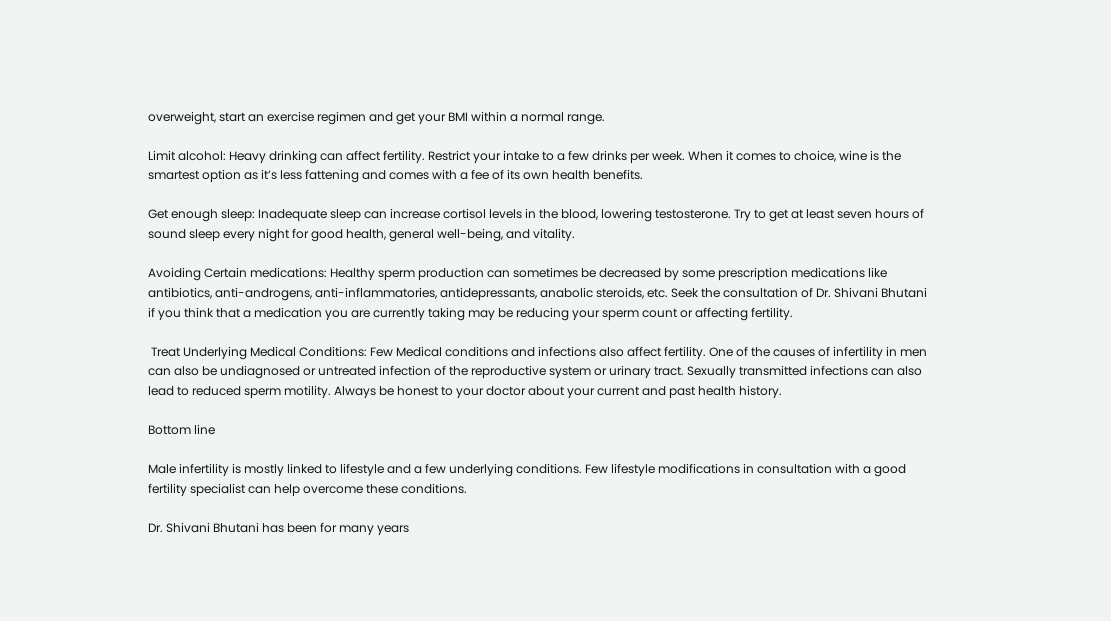overweight, start an exercise regimen and get your BMI within a normal range.

Limit alcohol: Heavy drinking can affect fertility. Restrict your intake to a few drinks per week. When it comes to choice, wine is the smartest option as it’s less fattening and comes with a fee of its own health benefits.

Get enough sleep: Inadequate sleep can increase cortisol levels in the blood, lowering testosterone. Try to get at least seven hours of sound sleep every night for good health, general well-being, and vitality.

Avoiding Certain medications: Healthy sperm production can sometimes be decreased by some prescription medications like antibiotics, anti-androgens, anti-inflammatories, antidepressants, anabolic steroids, etc. Seek the consultation of Dr. Shivani Bhutani if you think that a medication you are currently taking may be reducing your sperm count or affecting fertility.

 Treat Underlying Medical Conditions: Few Medical conditions and infections also affect fertility. One of the causes of infertility in men can also be undiagnosed or untreated infection of the reproductive system or urinary tract. Sexually transmitted infections can also lead to reduced sperm motility. Always be honest to your doctor about your current and past health history.

Bottom line

Male infertility is mostly linked to lifestyle and a few underlying conditions. Few lifestyle modifications in consultation with a good fertility specialist can help overcome these conditions.

Dr. Shivani Bhutani has been for many years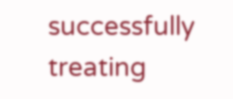successfully treating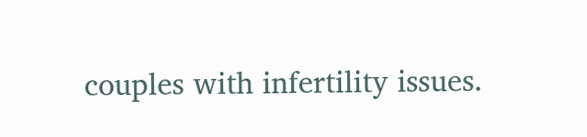couples with infertility issues.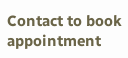Contact to book appointment